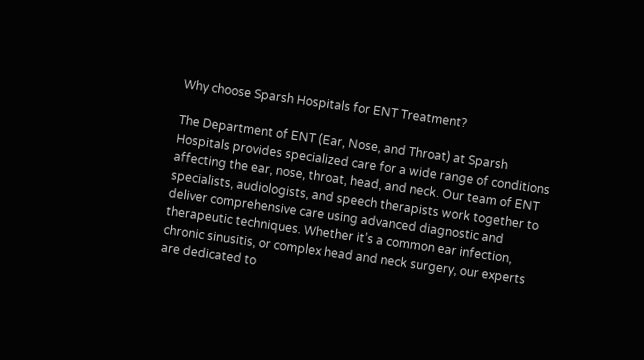Why choose Sparsh Hospitals for ENT Treatment?

The Department of ENT (Ear, Nose, and Throat) at Sparsh Hospitals provides specialized care for a wide range of conditions affecting the ear, nose, throat, head, and neck. Our team of ENT specialists, audiologists, and speech therapists work together to deliver comprehensive care using advanced diagnostic and therapeutic techniques. Whether it’s a common ear infection, chronic sinusitis, or complex head and neck surgery, our experts are dedicated to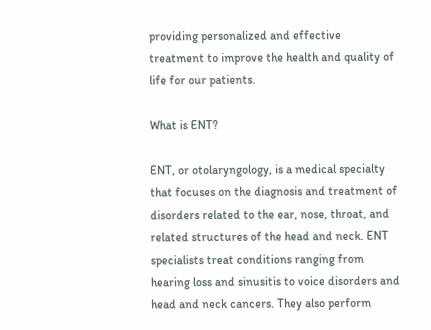providing personalized and effective treatment to improve the health and quality of life for our patients.

What is ENT?

ENT, or otolaryngology, is a medical specialty that focuses on the diagnosis and treatment of disorders related to the ear, nose, throat, and related structures of the head and neck. ENT specialists treat conditions ranging from hearing loss and sinusitis to voice disorders and head and neck cancers. They also perform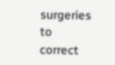surgeries to correct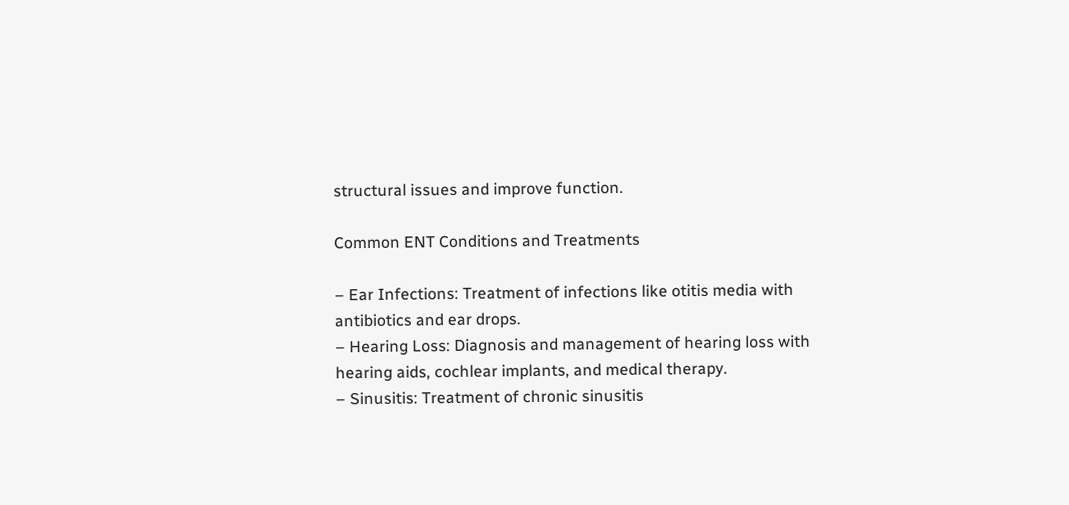structural issues and improve function.

Common ENT Conditions and Treatments

– Ear Infections: Treatment of infections like otitis media with antibiotics and ear drops.
– Hearing Loss: Diagnosis and management of hearing loss with hearing aids, cochlear implants, and medical therapy.
– Sinusitis: Treatment of chronic sinusitis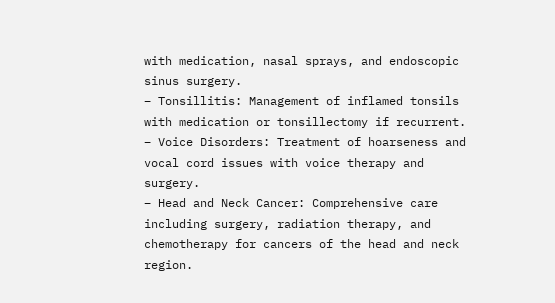with medication, nasal sprays, and endoscopic sinus surgery.
– Tonsillitis: Management of inflamed tonsils with medication or tonsillectomy if recurrent.
– Voice Disorders: Treatment of hoarseness and vocal cord issues with voice therapy and surgery.
– Head and Neck Cancer: Comprehensive care including surgery, radiation therapy, and chemotherapy for cancers of the head and neck region.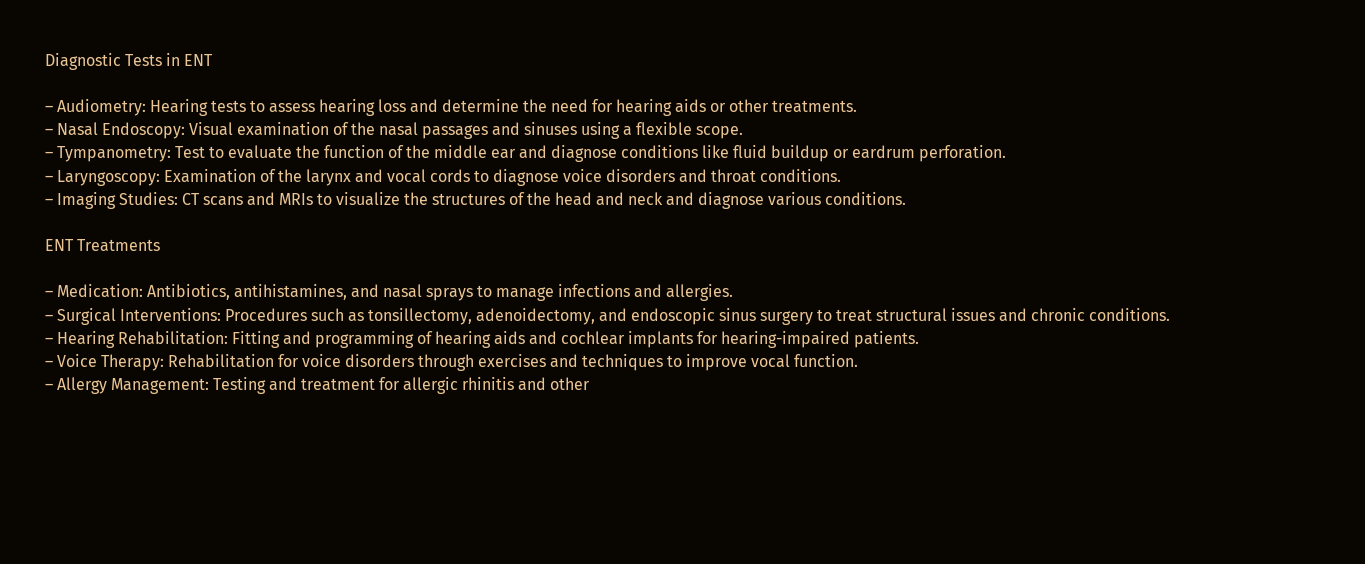Diagnostic Tests in ENT

– Audiometry: Hearing tests to assess hearing loss and determine the need for hearing aids or other treatments.
– Nasal Endoscopy: Visual examination of the nasal passages and sinuses using a flexible scope.
– Tympanometry: Test to evaluate the function of the middle ear and diagnose conditions like fluid buildup or eardrum perforation.
– Laryngoscopy: Examination of the larynx and vocal cords to diagnose voice disorders and throat conditions.
– Imaging Studies: CT scans and MRIs to visualize the structures of the head and neck and diagnose various conditions.

ENT Treatments

– Medication: Antibiotics, antihistamines, and nasal sprays to manage infections and allergies.
– Surgical Interventions: Procedures such as tonsillectomy, adenoidectomy, and endoscopic sinus surgery to treat structural issues and chronic conditions.
– Hearing Rehabilitation: Fitting and programming of hearing aids and cochlear implants for hearing-impaired patients.
– Voice Therapy: Rehabilitation for voice disorders through exercises and techniques to improve vocal function.
– Allergy Management: Testing and treatment for allergic rhinitis and other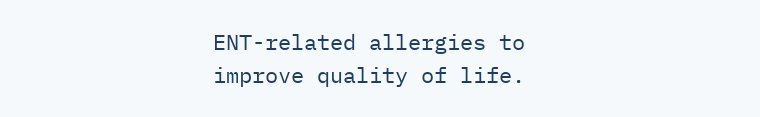ENT-related allergies to improve quality of life.